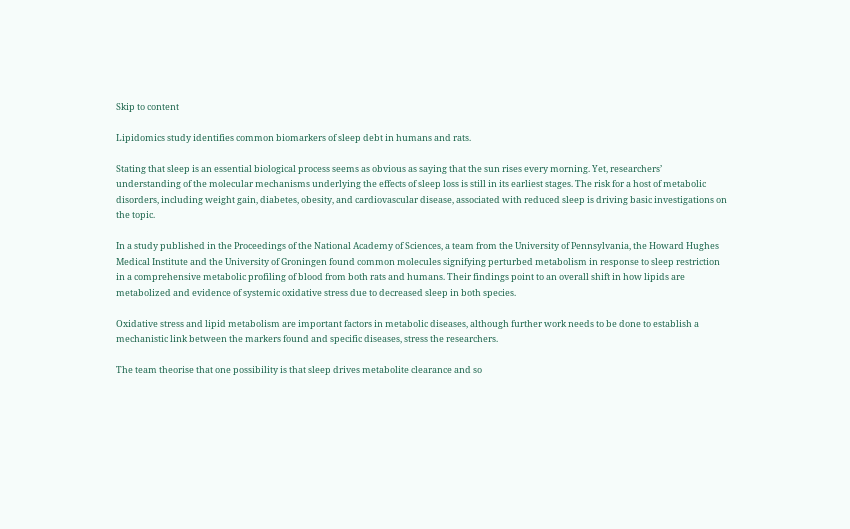Skip to content

Lipidomics study identifies common biomarkers of sleep debt in humans and rats.

Stating that sleep is an essential biological process seems as obvious as saying that the sun rises every morning. Yet, researchers’ understanding of the molecular mechanisms underlying the effects of sleep loss is still in its earliest stages. The risk for a host of metabolic disorders, including weight gain, diabetes, obesity, and cardiovascular disease, associated with reduced sleep is driving basic investigations on the topic.

In a study published in the Proceedings of the National Academy of Sciences, a team from the University of Pennsylvania, the Howard Hughes Medical Institute and the University of Groningen found common molecules signifying perturbed metabolism in response to sleep restriction in a comprehensive metabolic profiling of blood from both rats and humans. Their findings point to an overall shift in how lipids are metabolized and evidence of systemic oxidative stress due to decreased sleep in both species.

Oxidative stress and lipid metabolism are important factors in metabolic diseases, although further work needs to be done to establish a mechanistic link between the markers found and specific diseases, stress the researchers.

The team theorise that one possibility is that sleep drives metabolite clearance and so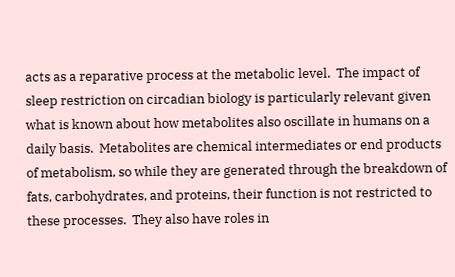acts as a reparative process at the metabolic level.  The impact of sleep restriction on circadian biology is particularly relevant given what is known about how metabolites also oscillate in humans on a daily basis.  Metabolites are chemical intermediates or end products of metabolism, so while they are generated through the breakdown of fats, carbohydrates, and proteins, their function is not restricted to these processes.  They also have roles in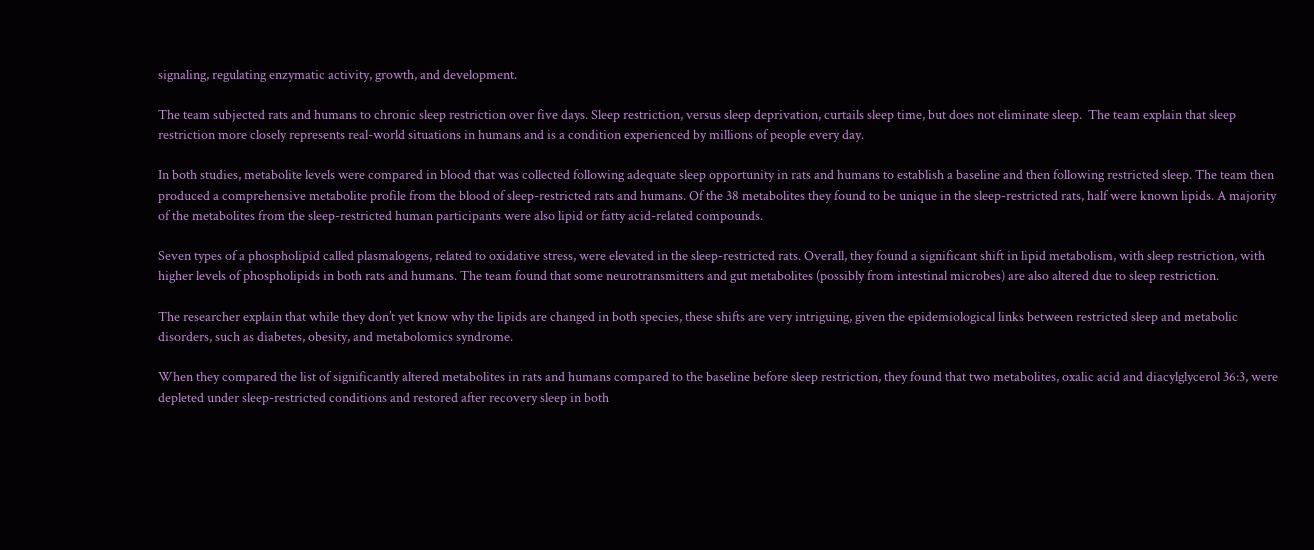signaling, regulating enzymatic activity, growth, and development.

The team subjected rats and humans to chronic sleep restriction over five days. Sleep restriction, versus sleep deprivation, curtails sleep time, but does not eliminate sleep.  The team explain that sleep restriction more closely represents real-world situations in humans and is a condition experienced by millions of people every day.

In both studies, metabolite levels were compared in blood that was collected following adequate sleep opportunity in rats and humans to establish a baseline and then following restricted sleep. The team then produced a comprehensive metabolite profile from the blood of sleep-restricted rats and humans. Of the 38 metabolites they found to be unique in the sleep-restricted rats, half were known lipids. A majority of the metabolites from the sleep-restricted human participants were also lipid or fatty acid-related compounds.

Seven types of a phospholipid called plasmalogens, related to oxidative stress, were elevated in the sleep-restricted rats. Overall, they found a significant shift in lipid metabolism, with sleep restriction, with higher levels of phospholipids in both rats and humans. The team found that some neurotransmitters and gut metabolites (possibly from intestinal microbes) are also altered due to sleep restriction.

The researcher explain that while they don’t yet know why the lipids are changed in both species, these shifts are very intriguing, given the epidemiological links between restricted sleep and metabolic disorders, such as diabetes, obesity, and metabolomics syndrome.

When they compared the list of significantly altered metabolites in rats and humans compared to the baseline before sleep restriction, they found that two metabolites, oxalic acid and diacylglycerol 36:3, were depleted under sleep-restricted conditions and restored after recovery sleep in both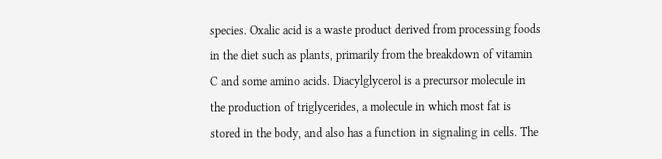species. Oxalic acid is a waste product derived from processing foods in the diet such as plants, primarily from the breakdown of vitamin C and some amino acids. Diacylglycerol is a precursor molecule in the production of triglycerides, a molecule in which most fat is stored in the body, and also has a function in signaling in cells. The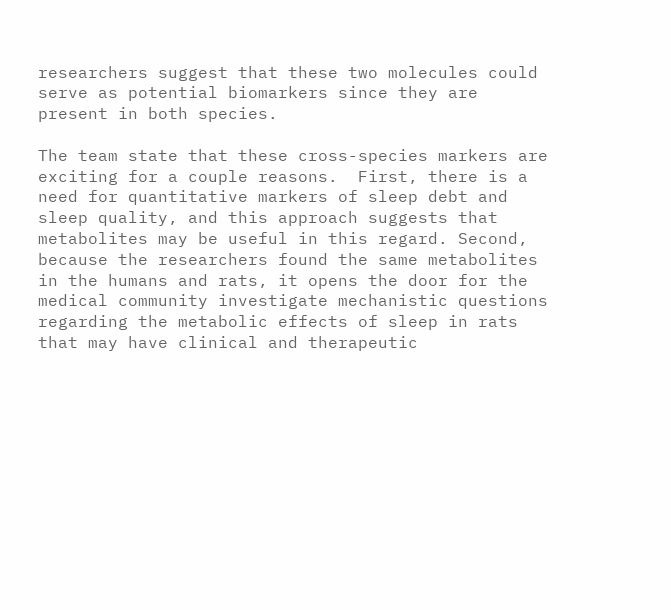researchers suggest that these two molecules could serve as potential biomarkers since they are present in both species.

The team state that these cross-species markers are exciting for a couple reasons.  First, there is a need for quantitative markers of sleep debt and sleep quality, and this approach suggests that metabolites may be useful in this regard. Second, because the researchers found the same metabolites in the humans and rats, it opens the door for the medical community investigate mechanistic questions regarding the metabolic effects of sleep in rats that may have clinical and therapeutic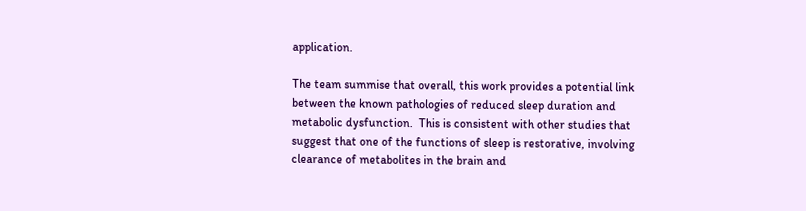application.

The team summise that overall, this work provides a potential link between the known pathologies of reduced sleep duration and metabolic dysfunction.  This is consistent with other studies that suggest that one of the functions of sleep is restorative, involving clearance of metabolites in the brain and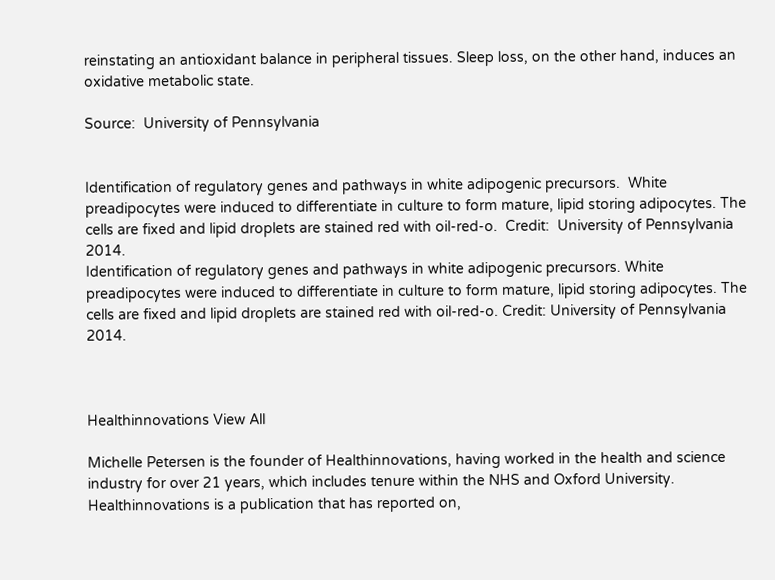reinstating an antioxidant balance in peripheral tissues. Sleep loss, on the other hand, induces an oxidative metabolic state.

Source:  University of Pennsylvania


Identification of regulatory genes and pathways in white adipogenic precursors.  White preadipocytes were induced to differentiate in culture to form mature, lipid storing adipocytes. The cells are fixed and lipid droplets are stained red with oil-red-o.  Credit:  University of Pennsylvania 2014.
Identification of regulatory genes and pathways in white adipogenic precursors. White preadipocytes were induced to differentiate in culture to form mature, lipid storing adipocytes. The cells are fixed and lipid droplets are stained red with oil-red-o. Credit: University of Pennsylvania 2014.



Healthinnovations View All

Michelle Petersen is the founder of Healthinnovations, having worked in the health and science industry for over 21 years, which includes tenure within the NHS and Oxford University. Healthinnovations is a publication that has reported on,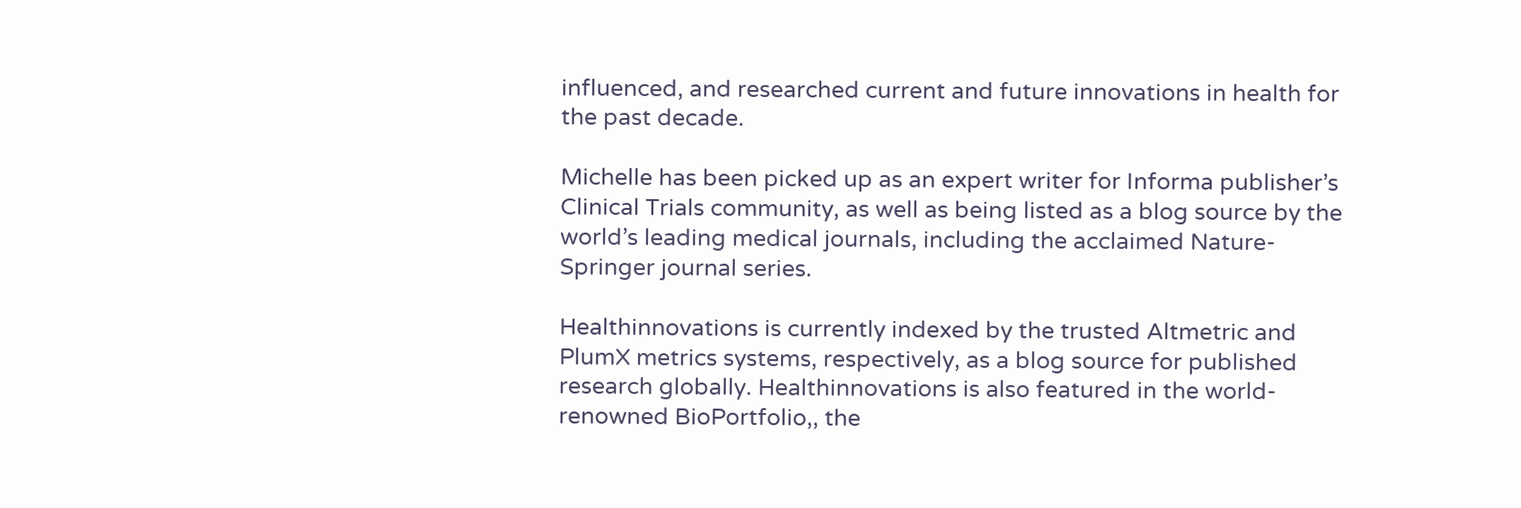influenced, and researched current and future innovations in health for the past decade.

Michelle has been picked up as an expert writer for Informa publisher’s Clinical Trials community, as well as being listed as a blog source by the world’s leading medical journals, including the acclaimed Nature-Springer journal series.

Healthinnovations is currently indexed by the trusted Altmetric and PlumX metrics systems, respectively, as a blog source for published research globally. Healthinnovations is also featured in the world-renowned BioPortfolio,, the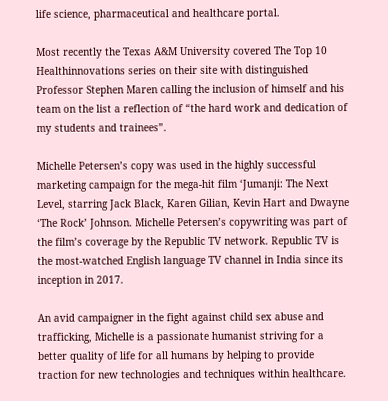life science, pharmaceutical and healthcare portal.

Most recently the Texas A&M University covered The Top 10 Healthinnovations series on their site with distinguished Professor Stephen Maren calling the inclusion of himself and his team on the list a reflection of “the hard work and dedication of my students and trainees”.

Michelle Petersen’s copy was used in the highly successful marketing campaign for the mega-hit film ‘Jumanji: The Next Level, starring Jack Black, Karen Gilian, Kevin Hart and Dwayne ‘The Rock’ Johnson. Michelle Petersen’s copywriting was part of the film’s coverage by the Republic TV network. Republic TV is the most-watched English language TV channel in India since its inception in 2017.

An avid campaigner in the fight against child sex abuse and trafficking, Michelle is a passionate humanist striving for a better quality of life for all humans by helping to provide traction for new technologies and techniques within healthcare.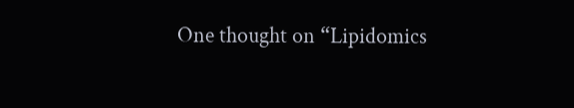One thought on “Lipidomics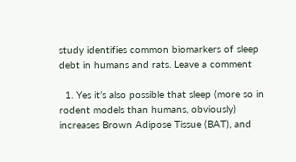study identifies common biomarkers of sleep debt in humans and rats. Leave a comment

  1. Yes it’s also possible that sleep (more so in rodent models than humans, obviously) increases Brown Adipose Tissue (BAT), and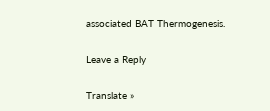associated BAT Thermogenesis.

Leave a Reply

Translate »